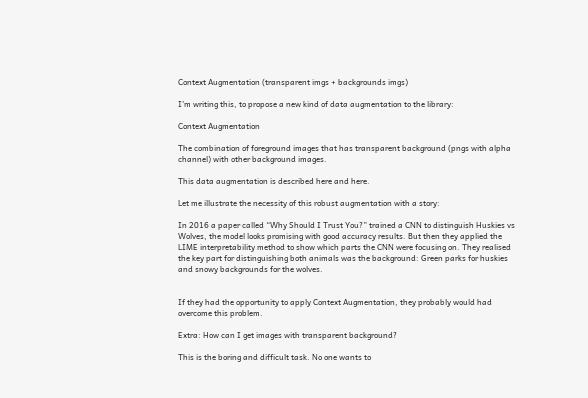Context Augmentation (transparent imgs + backgrounds imgs)

I’m writing this, to propose a new kind of data augmentation to the library:

Context Augmentation

The combination of foreground images that has transparent background (pngs with alpha channel) with other background images.

This data augmentation is described here and here.

Let me illustrate the necessity of this robust augmentation with a story:

In 2016 a paper called “Why Should I Trust You?” trained a CNN to distinguish Huskies vs Wolves, the model looks promising with good accuracy results. But then they applied the LIME interpretability method to show which parts the CNN were focusing on. They realised the key part for distinguishing both animals was the background: Green parks for huskies and snowy backgrounds for the wolves.


If they had the opportunity to apply Context Augmentation, they probably would had overcome this problem.

Extra: How can I get images with transparent background?

This is the boring and difficult task. No one wants to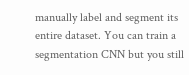manually label and segment its entire dataset. You can train a segmentation CNN but you still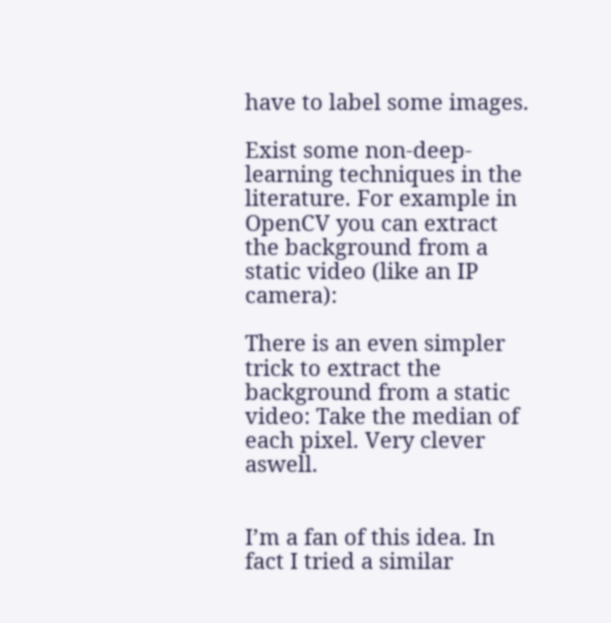have to label some images.

Exist some non-deep-learning techniques in the literature. For example in OpenCV you can extract the background from a static video (like an IP camera):

There is an even simpler trick to extract the background from a static video: Take the median of each pixel. Very clever aswell.


I’m a fan of this idea. In fact I tried a similar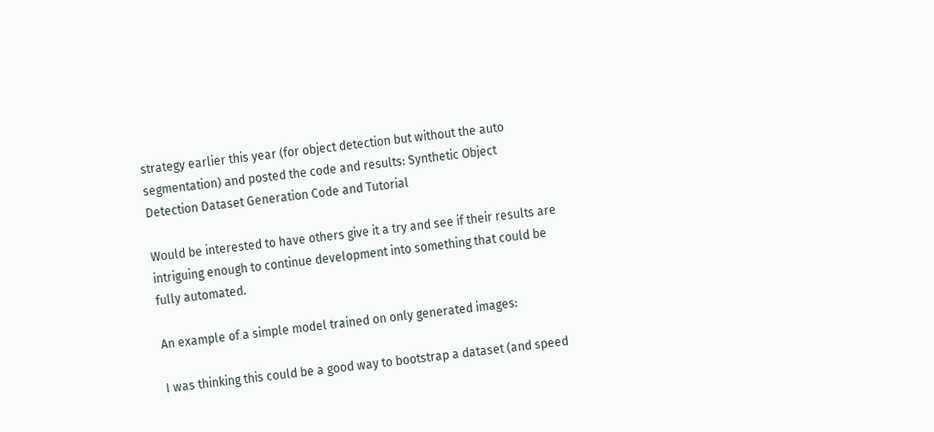strategy earlier this year (for object detection but without the auto segmentation) and posted the code and results: Synthetic Object Detection Dataset Generation Code and Tutorial

Would be interested to have others give it a try and see if their results are intriguing enough to continue development into something that could be fully automated.

An example of a simple model trained on only generated images:

I was thinking this could be a good way to bootstrap a dataset (and speed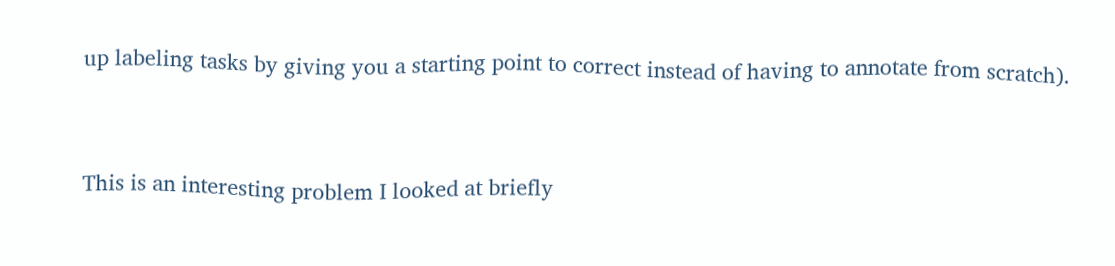up labeling tasks by giving you a starting point to correct instead of having to annotate from scratch).


This is an interesting problem I looked at briefly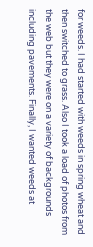for weeds. I had started with weeds in spring wheat and then switched to grass. Also I took a load of photos from the web but they were on a variety of backgrounds including pavements. Finally, I wanted weeds at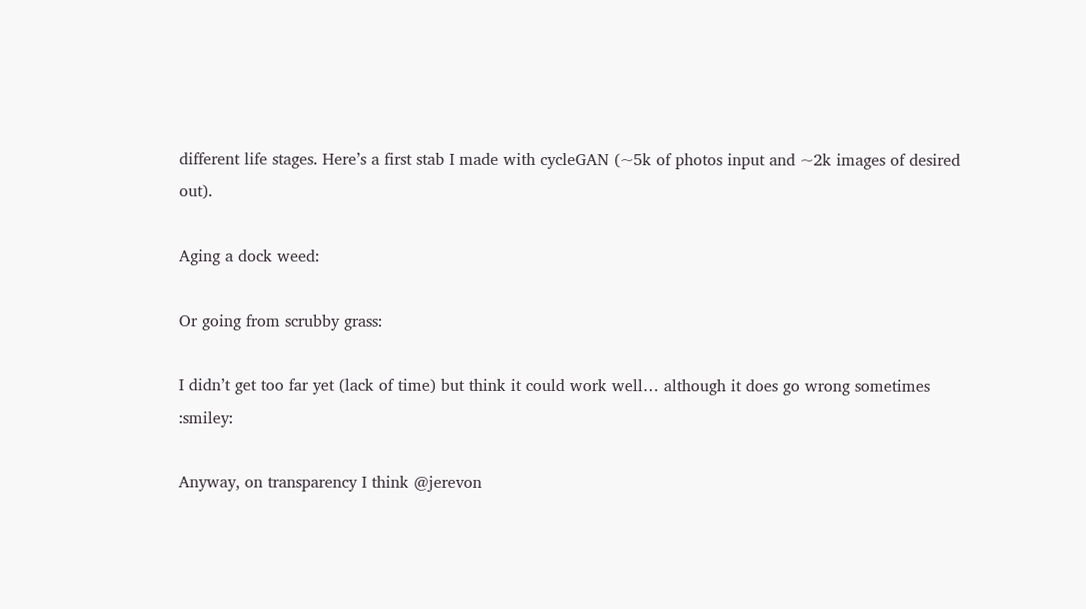different life stages. Here’s a first stab I made with cycleGAN (~5k of photos input and ~2k images of desired out).

Aging a dock weed:

Or going from scrubby grass:

I didn’t get too far yet (lack of time) but think it could work well… although it does go wrong sometimes :smiley:

Anyway, on transparency I think @jerevon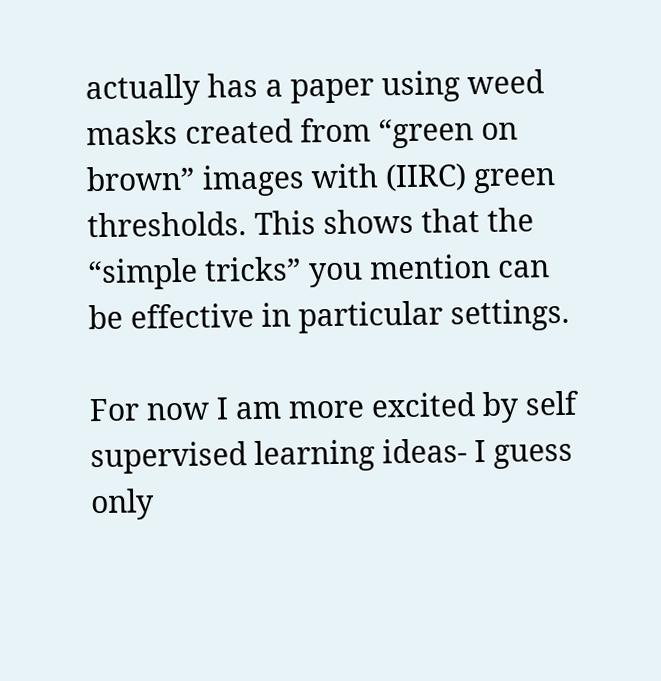actually has a paper using weed masks created from “green on brown” images with (IIRC) green thresholds. This shows that the “simple tricks” you mention can be effective in particular settings.

For now I am more excited by self supervised learning ideas- I guess only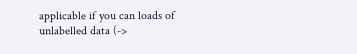applicable if you can loads of unlabelled data (->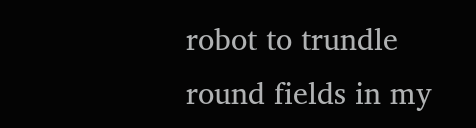robot to trundle round fields in my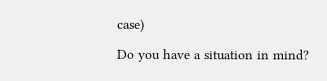case)

Do you have a situation in mind?